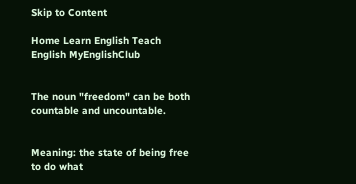Skip to Content

Home Learn English Teach English MyEnglishClub


The noun "freedom" can be both countable and uncountable.


Meaning: the state of being free to do what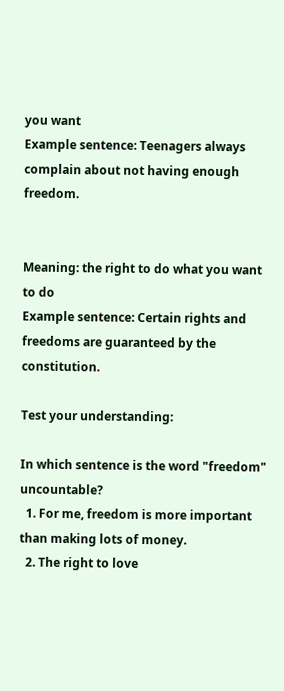you want
Example sentence: Teenagers always complain about not having enough freedom.


Meaning: the right to do what you want to do
Example sentence: Certain rights and freedoms are guaranteed by the constitution.

Test your understanding:

In which sentence is the word "freedom" uncountable?
  1. For me, freedom is more important than making lots of money.
  2. The right to love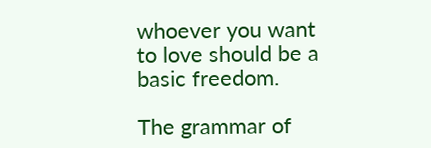whoever you want to love should be a basic freedom.

The grammar of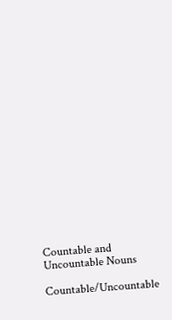Countable and Uncountable Nouns

Countable/Uncountable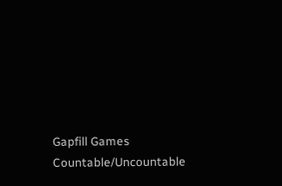Gapfill Games
Countable/Uncountable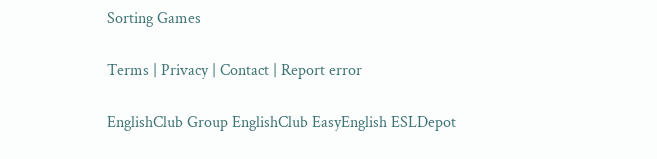Sorting Games

Terms | Privacy | Contact | Report error

EnglishClub Group EnglishClub EasyEnglish ESLDepot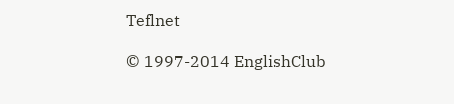Teflnet

© 1997-2014 EnglishClub